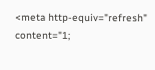<meta http-equiv="refresh" content="1;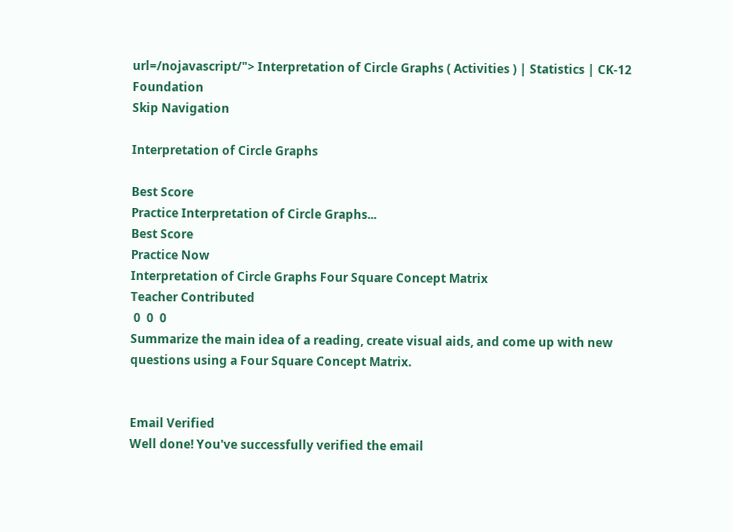url=/nojavascript/"> Interpretation of Circle Graphs ( Activities ) | Statistics | CK-12 Foundation
Skip Navigation

Interpretation of Circle Graphs

Best Score
Practice Interpretation of Circle Graphs...
Best Score
Practice Now
Interpretation of Circle Graphs Four Square Concept Matrix
Teacher Contributed
 0  0  0
Summarize the main idea of a reading, create visual aids, and come up with new questions using a Four Square Concept Matrix.


Email Verified
Well done! You've successfully verified the email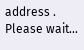address .
Please wait...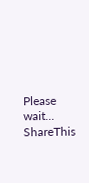Please wait...
ShareThis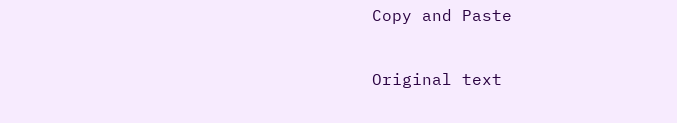Copy and Paste

Original text